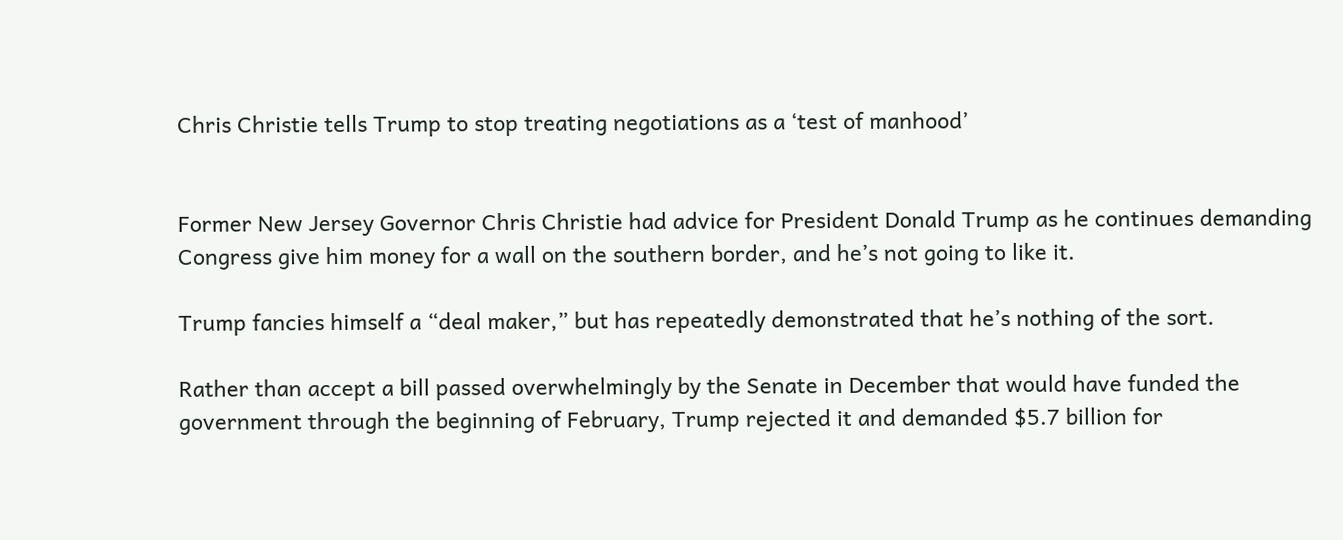Chris Christie tells Trump to stop treating negotiations as a ‘test of manhood’


Former New Jersey Governor Chris Christie had advice for President Donald Trump as he continues demanding Congress give him money for a wall on the southern border, and he’s not going to like it.

Trump fancies himself a “deal maker,” but has repeatedly demonstrated that he’s nothing of the sort.

Rather than accept a bill passed overwhelmingly by the Senate in December that would have funded the government through the beginning of February, Trump rejected it and demanded $5.7 billion for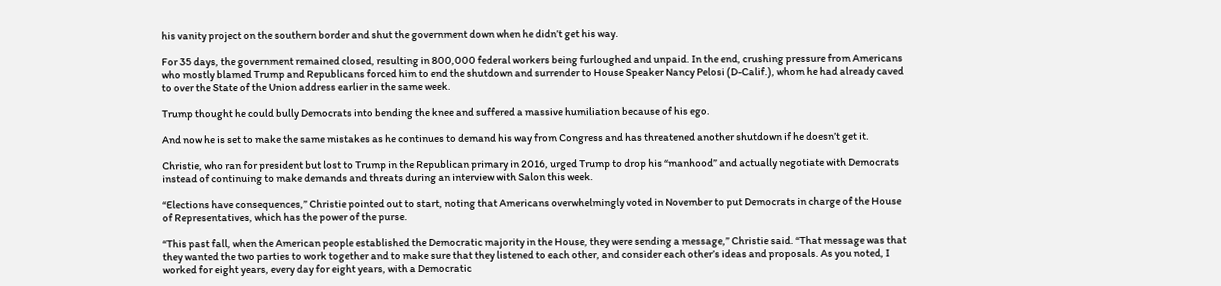his vanity project on the southern border and shut the government down when he didn’t get his way.

For 35 days, the government remained closed, resulting in 800,000 federal workers being furloughed and unpaid. In the end, crushing pressure from Americans who mostly blamed Trump and Republicans forced him to end the shutdown and surrender to House Speaker Nancy Pelosi (D-Calif.), whom he had already caved to over the State of the Union address earlier in the same week.

Trump thought he could bully Democrats into bending the knee and suffered a massive humiliation because of his ego.

And now he is set to make the same mistakes as he continues to demand his way from Congress and has threatened another shutdown if he doesn’t get it.

Christie, who ran for president but lost to Trump in the Republican primary in 2016, urged Trump to drop his “manhood” and actually negotiate with Democrats instead of continuing to make demands and threats during an interview with Salon this week.

“Elections have consequences,” Christie pointed out to start, noting that Americans overwhelmingly voted in November to put Democrats in charge of the House of Representatives, which has the power of the purse.

“This past fall, when the American people established the Democratic majority in the House, they were sending a message,” Christie said. “That message was that they wanted the two parties to work together and to make sure that they listened to each other, and consider each other’s ideas and proposals. As you noted, I worked for eight years, every day for eight years, with a Democratic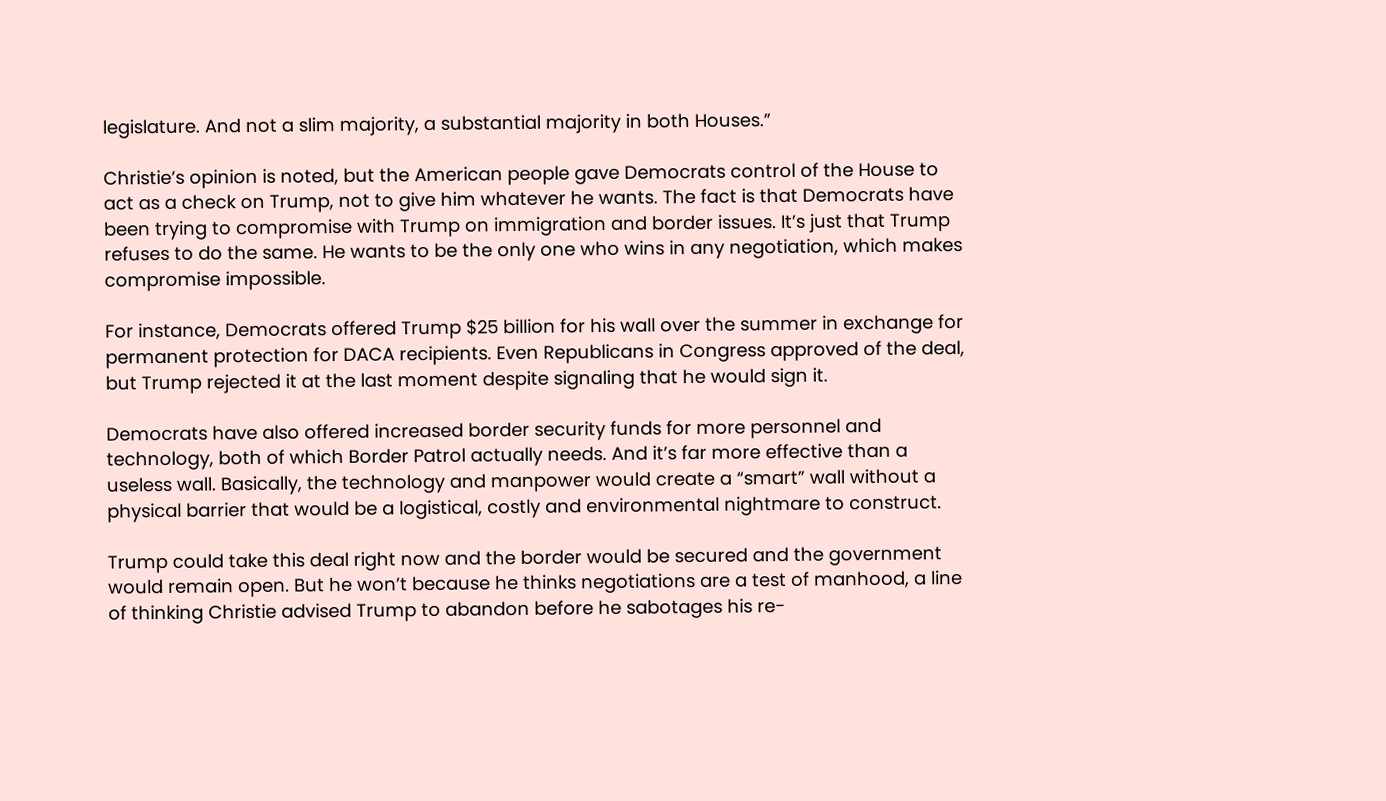legislature. And not a slim majority, a substantial majority in both Houses.”

Christie’s opinion is noted, but the American people gave Democrats control of the House to act as a check on Trump, not to give him whatever he wants. The fact is that Democrats have been trying to compromise with Trump on immigration and border issues. It’s just that Trump refuses to do the same. He wants to be the only one who wins in any negotiation, which makes compromise impossible.

For instance, Democrats offered Trump $25 billion for his wall over the summer in exchange for permanent protection for DACA recipients. Even Republicans in Congress approved of the deal, but Trump rejected it at the last moment despite signaling that he would sign it.

Democrats have also offered increased border security funds for more personnel and technology, both of which Border Patrol actually needs. And it’s far more effective than a useless wall. Basically, the technology and manpower would create a “smart” wall without a physical barrier that would be a logistical, costly and environmental nightmare to construct.

Trump could take this deal right now and the border would be secured and the government would remain open. But he won’t because he thinks negotiations are a test of manhood, a line of thinking Christie advised Trump to abandon before he sabotages his re-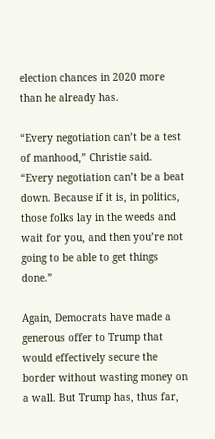election chances in 2020 more than he already has.

“Every negotiation can’t be a test of manhood,” Christie said. “Every negotiation can’t be a beat down. Because if it is, in politics, those folks lay in the weeds and wait for you, and then you’re not going to be able to get things done.”

Again, Democrats have made a generous offer to Trump that would effectively secure the border without wasting money on a wall. But Trump has, thus far,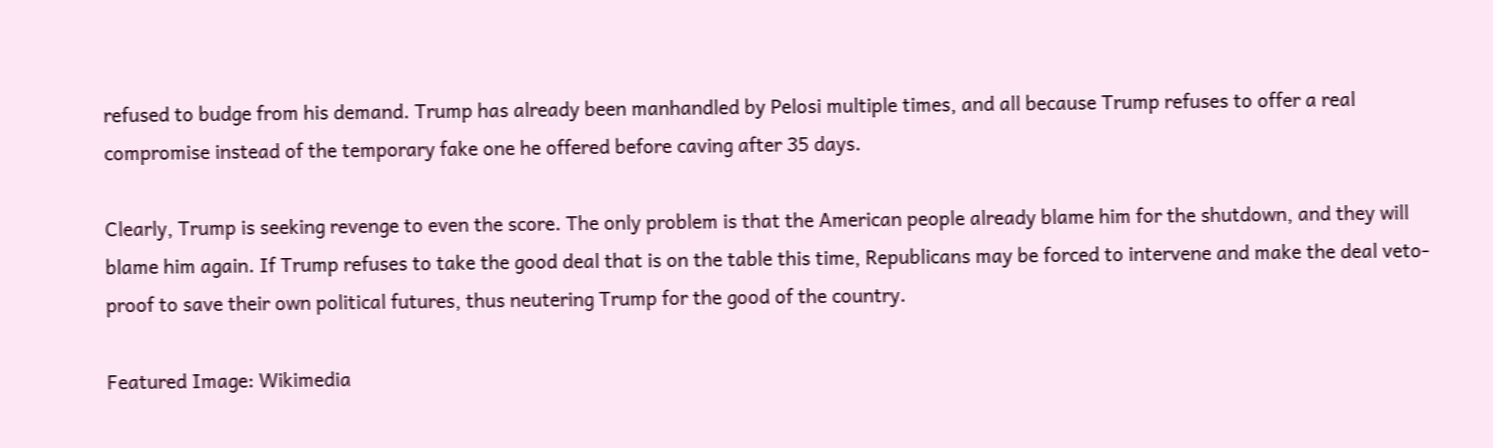refused to budge from his demand. Trump has already been manhandled by Pelosi multiple times, and all because Trump refuses to offer a real compromise instead of the temporary fake one he offered before caving after 35 days.

Clearly, Trump is seeking revenge to even the score. The only problem is that the American people already blame him for the shutdown, and they will blame him again. If Trump refuses to take the good deal that is on the table this time, Republicans may be forced to intervene and make the deal veto-proof to save their own political futures, thus neutering Trump for the good of the country.

Featured Image: Wikimedia